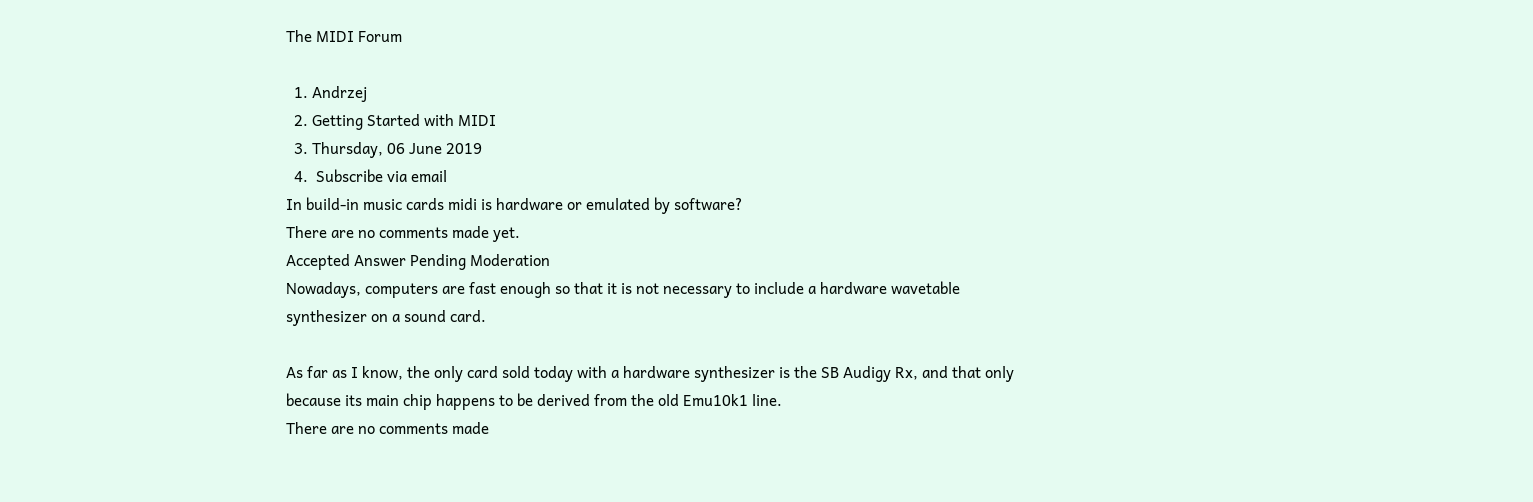The MIDI Forum

  1. Andrzej
  2. Getting Started with MIDI
  3. Thursday, 06 June 2019
  4.  Subscribe via email
In build-in music cards midi is hardware or emulated by software?
There are no comments made yet.
Accepted Answer Pending Moderation
Nowadays, computers are fast enough so that it is not necessary to include a hardware wavetable synthesizer on a sound card.

As far as I know, the only card sold today with a hardware synthesizer is the SB Audigy Rx, and that only because its main chip happens to be derived from the old Emu10k1 line.
There are no comments made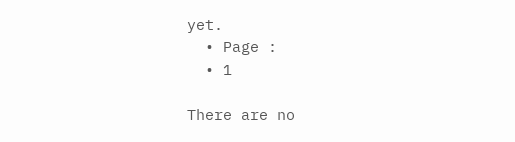yet.
  • Page :
  • 1

There are no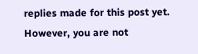replies made for this post yet.
However, you are not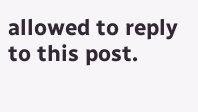allowed to reply to this post.